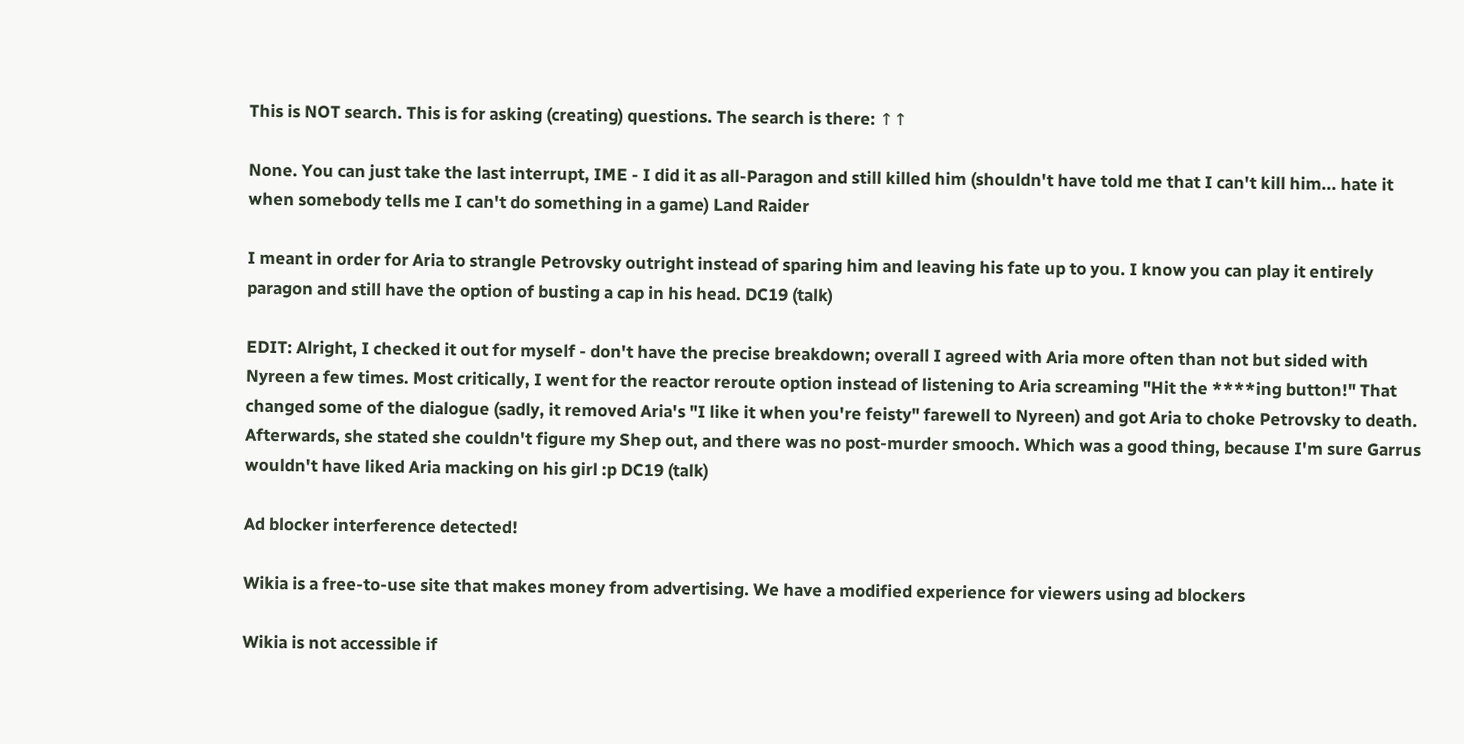This is NOT search. This is for asking (creating) questions. The search is there: ↑↑

None. You can just take the last interrupt, IME - I did it as all-Paragon and still killed him (shouldn't have told me that I can't kill him... hate it when somebody tells me I can't do something in a game) Land Raider

I meant in order for Aria to strangle Petrovsky outright instead of sparing him and leaving his fate up to you. I know you can play it entirely paragon and still have the option of busting a cap in his head. DC19 (talk)

EDIT: Alright, I checked it out for myself - don't have the precise breakdown; overall I agreed with Aria more often than not but sided with Nyreen a few times. Most critically, I went for the reactor reroute option instead of listening to Aria screaming "Hit the ****ing button!" That changed some of the dialogue (sadly, it removed Aria's "I like it when you're feisty" farewell to Nyreen) and got Aria to choke Petrovsky to death. Afterwards, she stated she couldn't figure my Shep out, and there was no post-murder smooch. Which was a good thing, because I'm sure Garrus wouldn't have liked Aria macking on his girl :p DC19 (talk)

Ad blocker interference detected!

Wikia is a free-to-use site that makes money from advertising. We have a modified experience for viewers using ad blockers

Wikia is not accessible if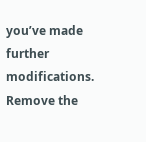you’ve made further modifications. Remove the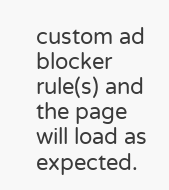custom ad blocker rule(s) and the page will load as expected.